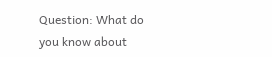Question: What do you know about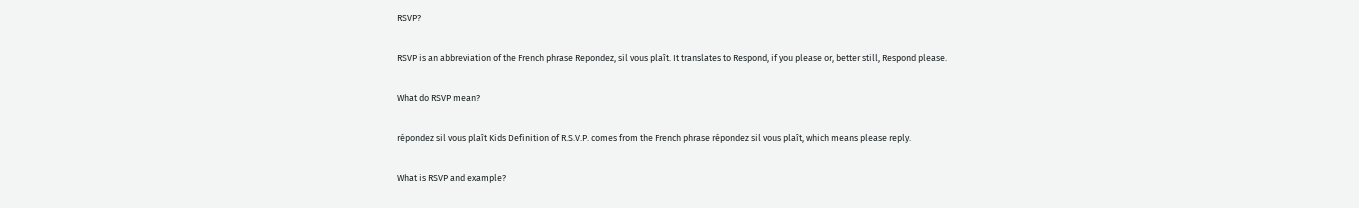RSVP?

RSVP is an abbreviation of the French phrase Repondez, sil vous plaît. It translates to Respond, if you please or, better still, Respond please.

What do RSVP mean?

répondez sil vous plaît Kids Definition of R.S.V.P. comes from the French phrase répondez sil vous plaît, which means please reply.

What is RSVP and example?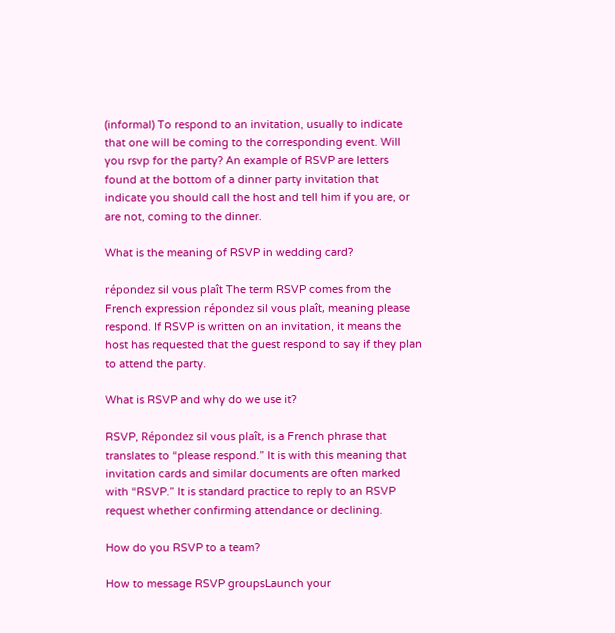(informal) To respond to an invitation, usually to indicate that one will be coming to the corresponding event. Will you rsvp for the party? An example of RSVP are letters found at the bottom of a dinner party invitation that indicate you should call the host and tell him if you are, or are not, coming to the dinner.

What is the meaning of RSVP in wedding card?

répondez sil vous plaît The term RSVP comes from the French expression répondez sil vous plaît, meaning please respond. If RSVP is written on an invitation, it means the host has requested that the guest respond to say if they plan to attend the party.

What is RSVP and why do we use it?

RSVP, Répondez sil vous plaît, is a French phrase that translates to “please respond.” It is with this meaning that invitation cards and similar documents are often marked with “RSVP.” It is standard practice to reply to an RSVP request whether confirming attendance or declining.

How do you RSVP to a team?

How to message RSVP groupsLaunch your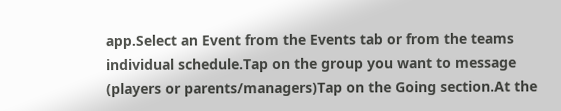app.Select an Event from the Events tab or from the teams individual schedule.Tap on the group you want to message (players or parents/managers)Tap on the Going section.At the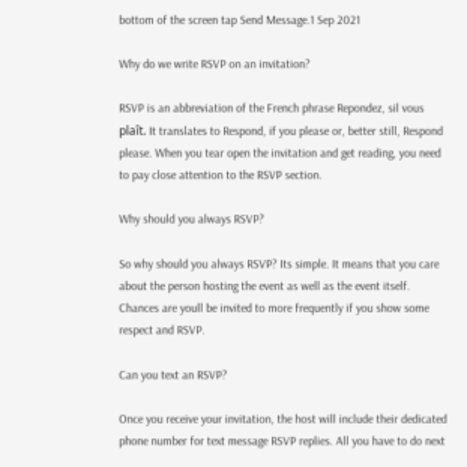bottom of the screen tap Send Message.1 Sep 2021

Why do we write RSVP on an invitation?

RSVP is an abbreviation of the French phrase Repondez, sil vous plaît. It translates to Respond, if you please or, better still, Respond please. When you tear open the invitation and get reading, you need to pay close attention to the RSVP section.

Why should you always RSVP?

So why should you always RSVP? Its simple. It means that you care about the person hosting the event as well as the event itself. Chances are youll be invited to more frequently if you show some respect and RSVP.

Can you text an RSVP?

Once you receive your invitation, the host will include their dedicated phone number for text message RSVP replies. All you have to do next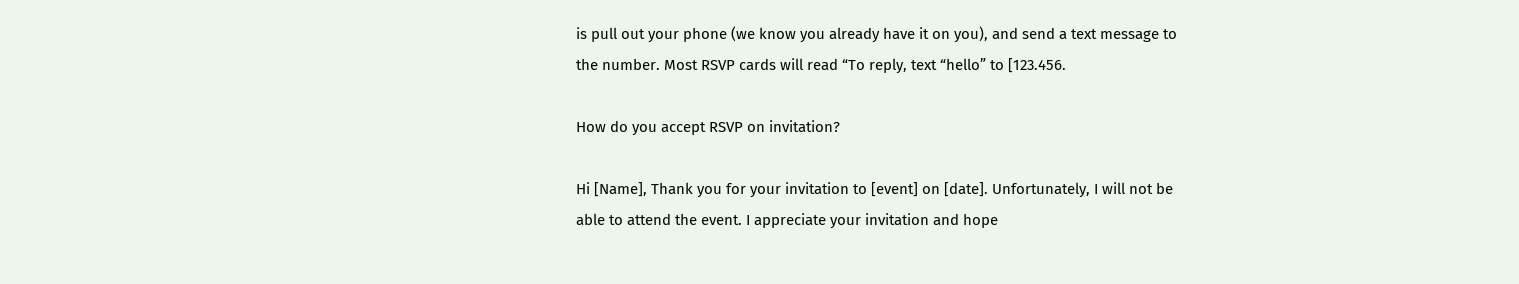is pull out your phone (we know you already have it on you), and send a text message to the number. Most RSVP cards will read “To reply, text “hello” to [123.456.

How do you accept RSVP on invitation?

Hi [Name], Thank you for your invitation to [event] on [date]. Unfortunately, I will not be able to attend the event. I appreciate your invitation and hope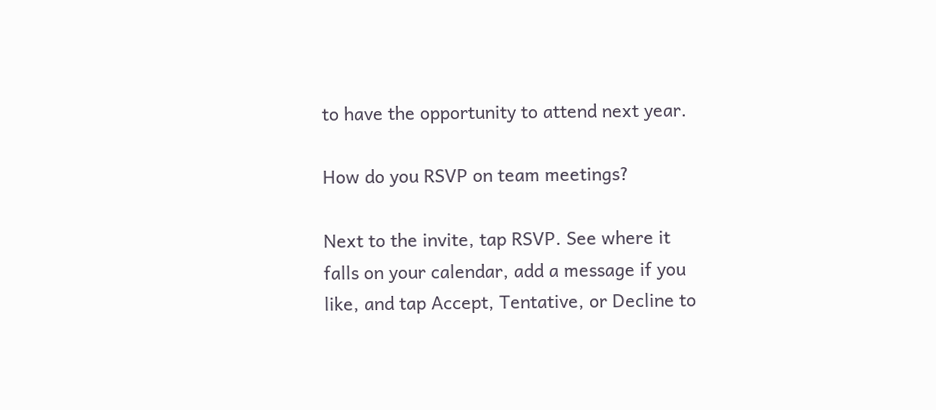to have the opportunity to attend next year.

How do you RSVP on team meetings?

Next to the invite, tap RSVP. See where it falls on your calendar, add a message if you like, and tap Accept, Tentative, or Decline to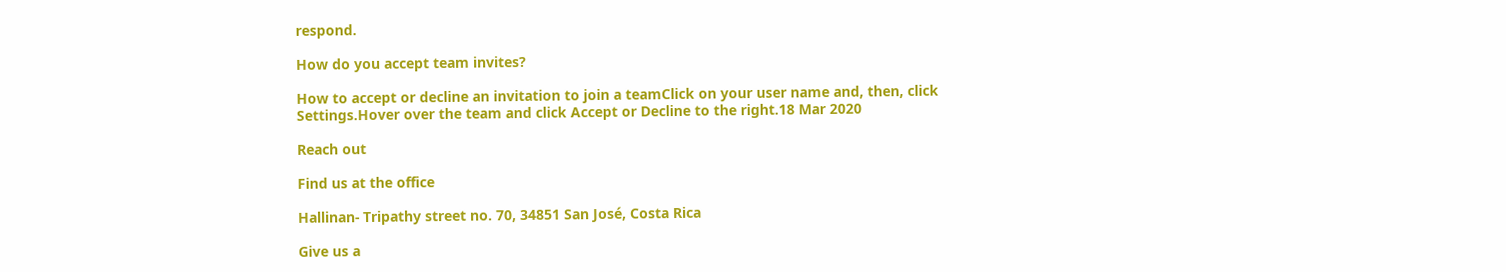respond.

How do you accept team invites?

How to accept or decline an invitation to join a teamClick on your user name and, then, click Settings.Hover over the team and click Accept or Decline to the right.18 Mar 2020

Reach out

Find us at the office

Hallinan- Tripathy street no. 70, 34851 San José, Costa Rica

Give us a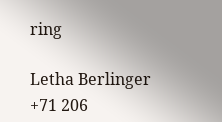ring

Letha Berlinger
+71 206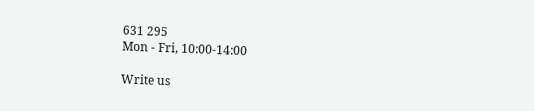631 295
Mon - Fri, 10:00-14:00

Write us